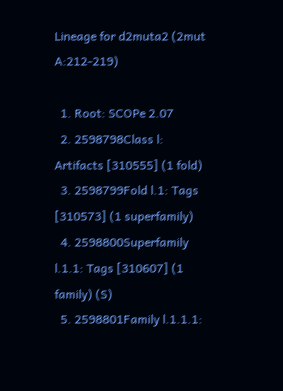Lineage for d2muta2 (2mut A:212-219)

  1. Root: SCOPe 2.07
  2. 2598798Class l: Artifacts [310555] (1 fold)
  3. 2598799Fold l.1: Tags [310573] (1 superfamily)
  4. 2598800Superfamily l.1.1: Tags [310607] (1 family) (S)
  5. 2598801Family l.1.1.1: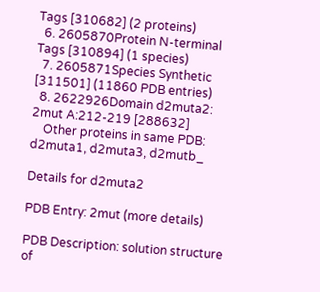Tags [310682] (2 proteins)
  6. 2605870Protein N-terminal Tags [310894] (1 species)
  7. 2605871Species Synthetic [311501] (11860 PDB entries)
  8. 2622926Domain d2muta2: 2mut A:212-219 [288632]
    Other proteins in same PDB: d2muta1, d2muta3, d2mutb_

Details for d2muta2

PDB Entry: 2mut (more details)

PDB Description: solution structure of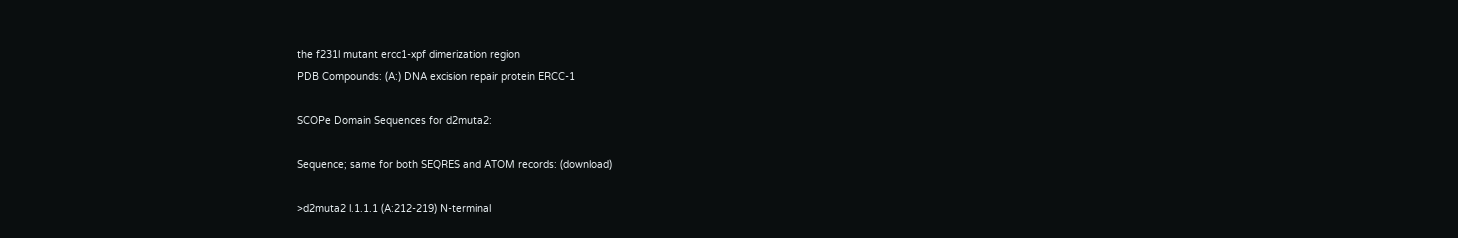the f231l mutant ercc1-xpf dimerization region
PDB Compounds: (A:) DNA excision repair protein ERCC-1

SCOPe Domain Sequences for d2muta2:

Sequence; same for both SEQRES and ATOM records: (download)

>d2muta2 l.1.1.1 (A:212-219) N-terminal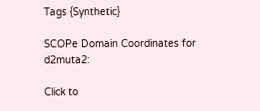Tags {Synthetic}

SCOPe Domain Coordinates for d2muta2:

Click to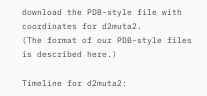download the PDB-style file with coordinates for d2muta2.
(The format of our PDB-style files is described here.)

Timeline for d2muta2: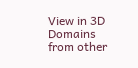View in 3D
Domains from other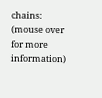chains:
(mouse over for more information)